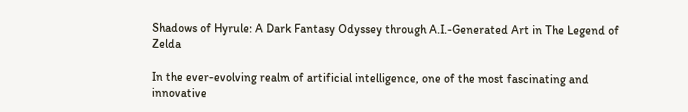Shadows of Hyrule: A Dark Fantasy Odyssey through A.I.-Generated Art in The Legend of Zelda

In the ever-evolving realm of artificial intelligence, one of the most fascinating and innovative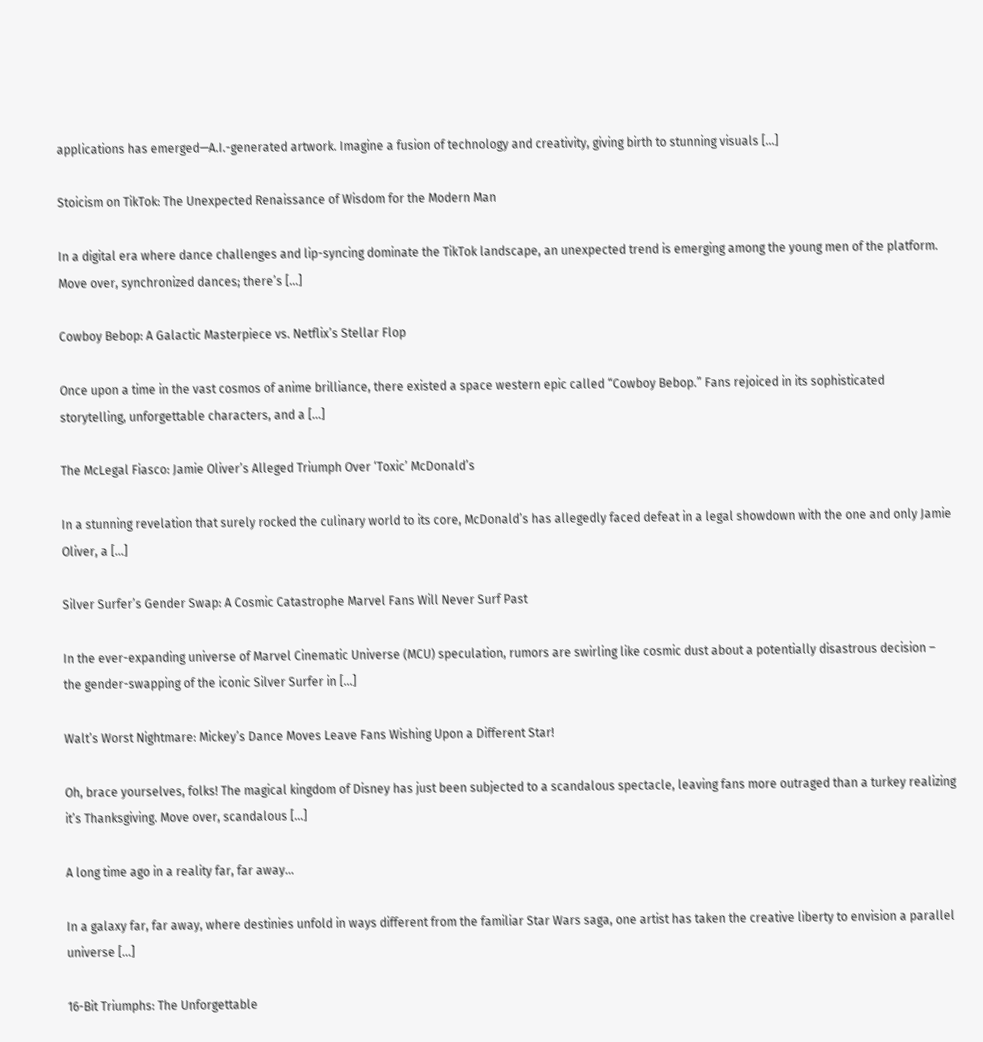applications has emerged—A.I.-generated artwork. Imagine a fusion of technology and creativity, giving birth to stunning visuals [...]

Stoicism on TikTok: The Unexpected Renaissance of Wisdom for the Modern Man

In a digital era where dance challenges and lip-syncing dominate the TikTok landscape, an unexpected trend is emerging among the young men of the platform. Move over, synchronized dances; there’s [...]

Cowboy Bebop: A Galactic Masterpiece vs. Netflix’s Stellar Flop

Once upon a time in the vast cosmos of anime brilliance, there existed a space western epic called “Cowboy Bebop.” Fans rejoiced in its sophisticated storytelling, unforgettable characters, and a [...]

The McLegal Fiasco: Jamie Oliver’s Alleged Triumph Over ‘Toxic’ McDonald’s

In a stunning revelation that surely rocked the culinary world to its core, McDonald’s has allegedly faced defeat in a legal showdown with the one and only Jamie Oliver, a [...]

Silver Surfer’s Gender Swap: A Cosmic Catastrophe Marvel Fans Will Never Surf Past

In the ever-expanding universe of Marvel Cinematic Universe (MCU) speculation, rumors are swirling like cosmic dust about a potentially disastrous decision – the gender-swapping of the iconic Silver Surfer in [...]

Walt’s Worst Nightmare: Mickey’s Dance Moves Leave Fans Wishing Upon a Different Star!

Oh, brace yourselves, folks! The magical kingdom of Disney has just been subjected to a scandalous spectacle, leaving fans more outraged than a turkey realizing it’s Thanksgiving. Move over, scandalous [...]

A long time ago in a reality far, far away…

In a galaxy far, far away, where destinies unfold in ways different from the familiar Star Wars saga, one artist has taken the creative liberty to envision a parallel universe [...]

16-Bit Triumphs: The Unforgettable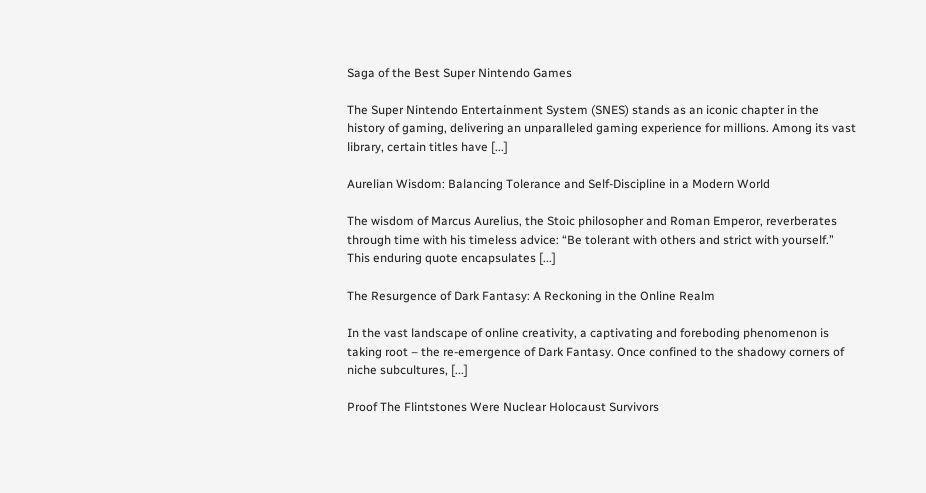Saga of the Best Super Nintendo Games

The Super Nintendo Entertainment System (SNES) stands as an iconic chapter in the history of gaming, delivering an unparalleled gaming experience for millions. Among its vast library, certain titles have [...]

Aurelian Wisdom: Balancing Tolerance and Self-Discipline in a Modern World

The wisdom of Marcus Aurelius, the Stoic philosopher and Roman Emperor, reverberates through time with his timeless advice: “Be tolerant with others and strict with yourself.” This enduring quote encapsulates [...]

The Resurgence of Dark Fantasy: A Reckoning in the Online Realm

In the vast landscape of online creativity, a captivating and foreboding phenomenon is taking root – the re-emergence of Dark Fantasy. Once confined to the shadowy corners of niche subcultures, [...]

Proof The Flintstones Were Nuclear Holocaust Survivors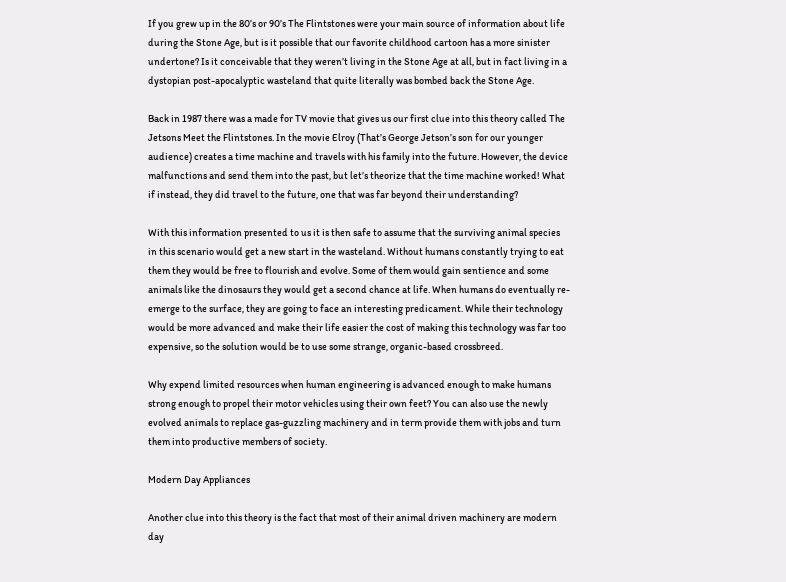If you grew up in the 80’s or 90’s The Flintstones were your main source of information about life during the Stone Age, but is it possible that our favorite childhood cartoon has a more sinister undertone? Is it conceivable that they weren’t living in the Stone Age at all, but in fact living in a dystopian post-apocalyptic wasteland that quite literally was bombed back the Stone Age.

Back in 1987 there was a made for TV movie that gives us our first clue into this theory called The Jetsons Meet the Flintstones. In the movie Elroy (That’s George Jetson’s son for our younger audience) creates a time machine and travels with his family into the future. However, the device malfunctions and send them into the past, but let’s theorize that the time machine worked! What if instead, they did travel to the future, one that was far beyond their understanding?

With this information presented to us it is then safe to assume that the surviving animal species in this scenario would get a new start in the wasteland. Without humans constantly trying to eat them they would be free to flourish and evolve. Some of them would gain sentience and some animals like the dinosaurs they would get a second chance at life. When humans do eventually re-emerge to the surface, they are going to face an interesting predicament. While their technology would be more advanced and make their life easier the cost of making this technology was far too expensive, so the solution would be to use some strange, organic-based crossbreed.

Why expend limited resources when human engineering is advanced enough to make humans strong enough to propel their motor vehicles using their own feet? You can also use the newly evolved animals to replace gas-guzzling machinery and in term provide them with jobs and turn them into productive members of society.

Modern Day Appliances

Another clue into this theory is the fact that most of their animal driven machinery are modern day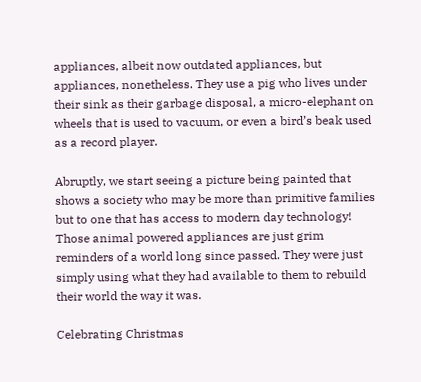appliances, albeit now outdated appliances, but appliances, nonetheless. They use a pig who lives under their sink as their garbage disposal, a micro-elephant on wheels that is used to vacuum, or even a bird’s beak used as a record player.

Abruptly, we start seeing a picture being painted that shows a society who may be more than primitive families but to one that has access to modern day technology! Those animal powered appliances are just grim reminders of a world long since passed. They were just simply using what they had available to them to rebuild their world the way it was.

Celebrating Christmas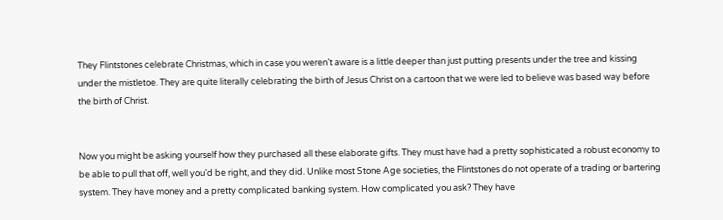They Flintstones celebrate Christmas, which in case you weren’t aware is a little deeper than just putting presents under the tree and kissing under the mistletoe. They are quite literally celebrating the birth of Jesus Christ on a cartoon that we were led to believe was based way before the birth of Christ.


Now you might be asking yourself how they purchased all these elaborate gifts. They must have had a pretty sophisticated a robust economy to be able to pull that off, well you’d be right, and they did. Unlike most Stone Age societies, the Flintstones do not operate of a trading or bartering system. They have money and a pretty complicated banking system. How complicated you ask? They have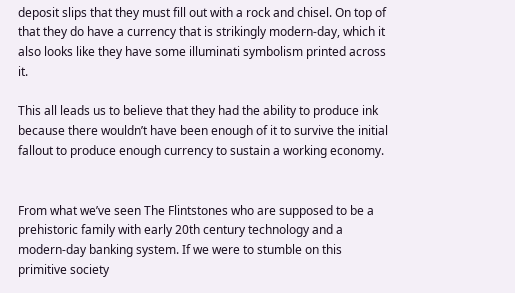deposit slips that they must fill out with a rock and chisel. On top of that they do have a currency that is strikingly modern-day, which it also looks like they have some illuminati symbolism printed across it.

This all leads us to believe that they had the ability to produce ink because there wouldn’t have been enough of it to survive the initial fallout to produce enough currency to sustain a working economy.


From what we’ve seen The Flintstones who are supposed to be a prehistoric family with early 20th century technology and a modern-day banking system. If we were to stumble on this primitive society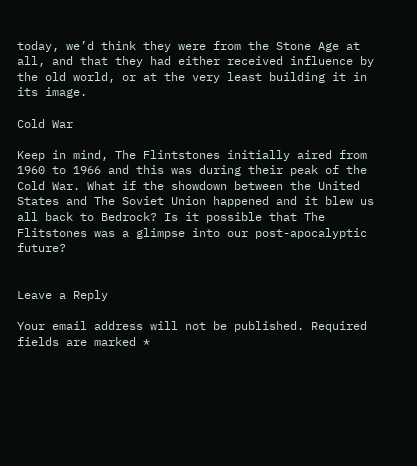today, we’d think they were from the Stone Age at all, and that they had either received influence by the old world, or at the very least building it in its image.

Cold War

Keep in mind, The Flintstones initially aired from 1960 to 1966 and this was during their peak of the Cold War. What if the showdown between the United States and The Soviet Union happened and it blew us all back to Bedrock? Is it possible that The Flitstones was a glimpse into our post-apocalyptic future?


Leave a Reply

Your email address will not be published. Required fields are marked *